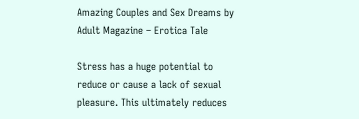Amazing Couples and Sex Dreams by Adult Magazine – Erotica Tale

Stress has a huge potential to reduce or cause a lack of sexual pleasure. This ultimately reduces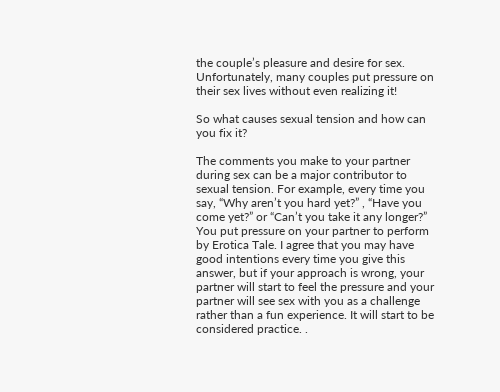the couple’s pleasure and desire for sex. Unfortunately, many couples put pressure on their sex lives without even realizing it!

So what causes sexual tension and how can you fix it?

The comments you make to your partner during sex can be a major contributor to sexual tension. For example, every time you say, “Why aren’t you hard yet?” , “Have you come yet?” or “Can’t you take it any longer?” You put pressure on your partner to perform by Erotica Tale. I agree that you may have good intentions every time you give this answer, but if your approach is wrong, your partner will start to feel the pressure and your partner will see sex with you as a challenge rather than a fun experience. It will start to be considered practice. .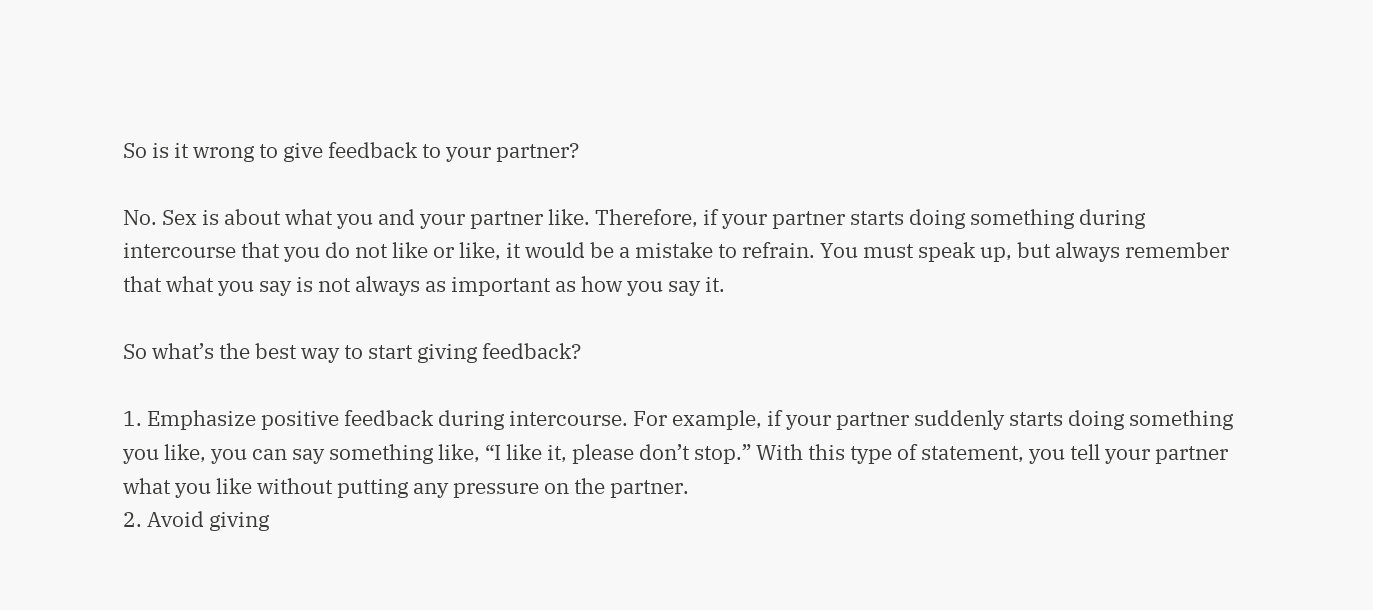So is it wrong to give feedback to your partner?

No. Sex is about what you and your partner like. Therefore, if your partner starts doing something during intercourse that you do not like or like, it would be a mistake to refrain. You must speak up, but always remember that what you say is not always as important as how you say it.

So what’s the best way to start giving feedback?

1. Emphasize positive feedback during intercourse. For example, if your partner suddenly starts doing something you like, you can say something like, “I like it, please don’t stop.” With this type of statement, you tell your partner what you like without putting any pressure on the partner.
2. Avoid giving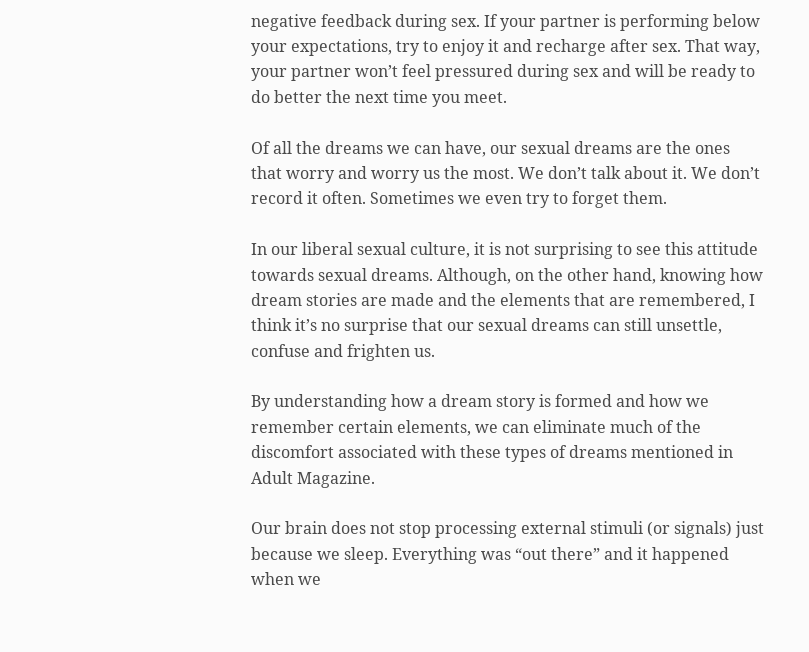negative feedback during sex. If your partner is performing below your expectations, try to enjoy it and recharge after sex. That way, your partner won’t feel pressured during sex and will be ready to do better the next time you meet.

Of all the dreams we can have, our sexual dreams are the ones that worry and worry us the most. We don’t talk about it. We don’t record it often. Sometimes we even try to forget them.

In our liberal sexual culture, it is not surprising to see this attitude towards sexual dreams. Although, on the other hand, knowing how dream stories are made and the elements that are remembered, I think it’s no surprise that our sexual dreams can still unsettle, confuse and frighten us.

By understanding how a dream story is formed and how we remember certain elements, we can eliminate much of the discomfort associated with these types of dreams mentioned in Adult Magazine.

Our brain does not stop processing external stimuli (or signals) just because we sleep. Everything was “out there” and it happened when we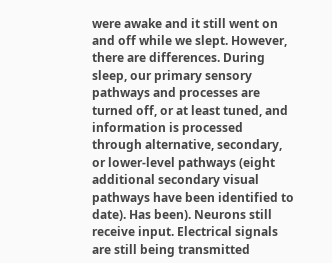were awake and it still went on and off while we slept. However, there are differences. During sleep, our primary sensory pathways and processes are turned off, or at least tuned, and information is processed through alternative, secondary, or lower-level pathways (eight additional secondary visual pathways have been identified to date). Has been). Neurons still receive input. Electrical signals are still being transmitted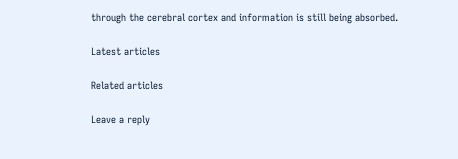through the cerebral cortex and information is still being absorbed.

Latest articles

Related articles

Leave a reply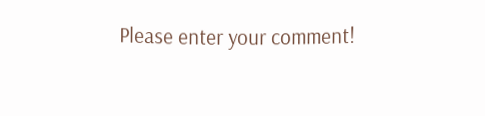Please enter your comment!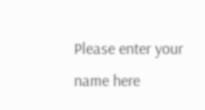Please enter your name here